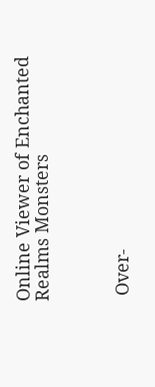Online Viewer of Enchanted Realms Monsters



 Over-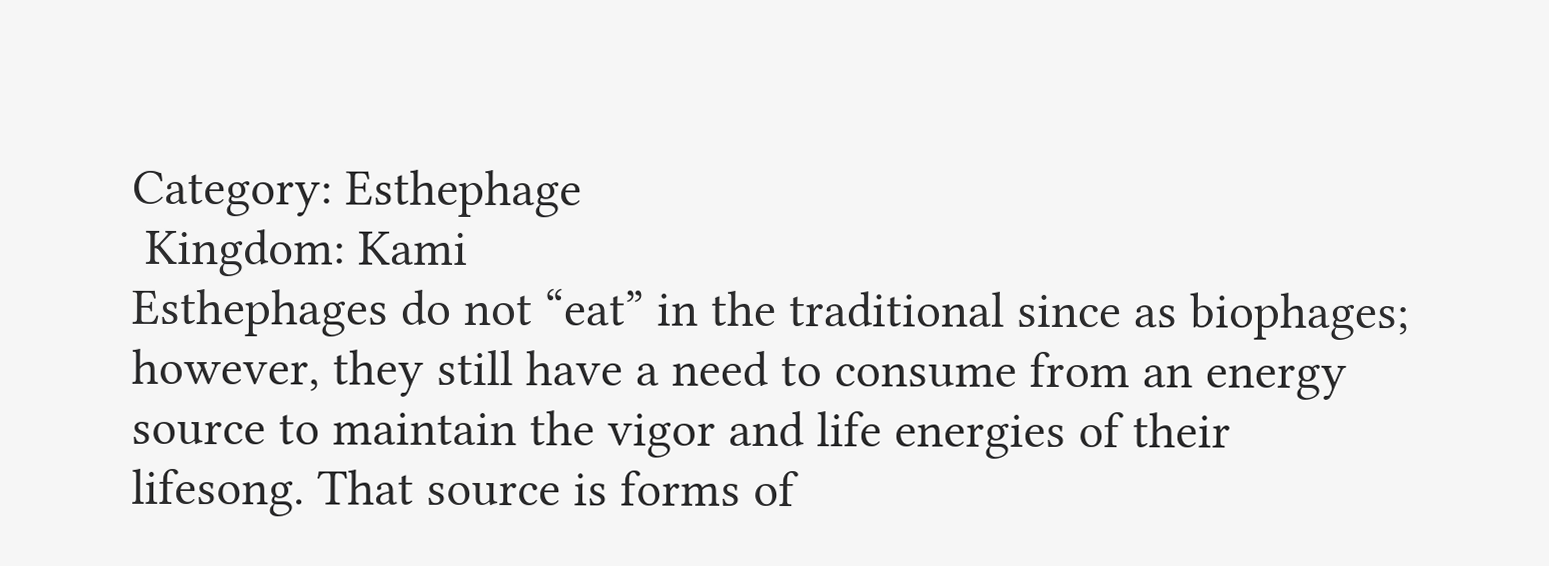Category: Esthephage
 Kingdom: Kami
Esthephages do not “eat” in the traditional since as biophages; however, they still have a need to consume from an energy source to maintain the vigor and life energies of their lifesong. That source is forms of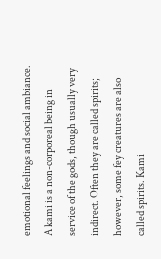emotional feelings and social ambiance.
A kami is a non-corporeal being in service of the gods, though usually very indirect. Often they are called spirits; however, some fey creatures are also called spirits. Kami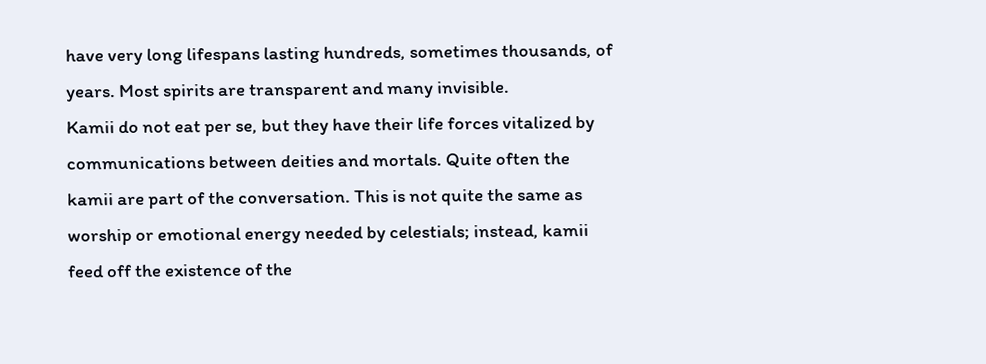have very long lifespans lasting hundreds, sometimes thousands, of years. Most spirits are transparent and many invisible.
Kamii do not eat per se, but they have their life forces vitalized by communications between deities and mortals. Quite often the kamii are part of the conversation. This is not quite the same as worship or emotional energy needed by celestials; instead, kamii feed off the existence of the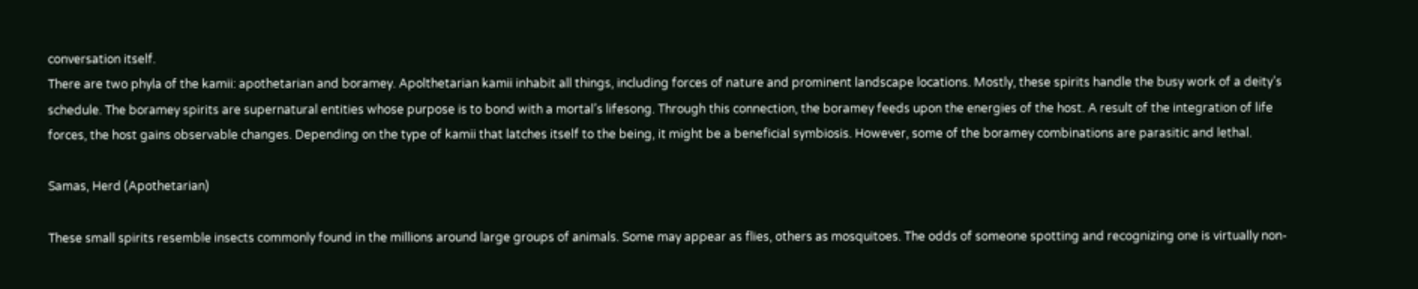conversation itself.
There are two phyla of the kamii: apothetarian and boramey. Apolthetarian kamii inhabit all things, including forces of nature and prominent landscape locations. Mostly, these spirits handle the busy work of a deity’s schedule. The boramey spirits are supernatural entities whose purpose is to bond with a mortal’s lifesong. Through this connection, the boramey feeds upon the energies of the host. A result of the integration of life forces, the host gains observable changes. Depending on the type of kamii that latches itself to the being, it might be a beneficial symbiosis. However, some of the boramey combinations are parasitic and lethal.

Samas, Herd (Apothetarian)

These small spirits resemble insects commonly found in the millions around large groups of animals. Some may appear as flies, others as mosquitoes. The odds of someone spotting and recognizing one is virtually non-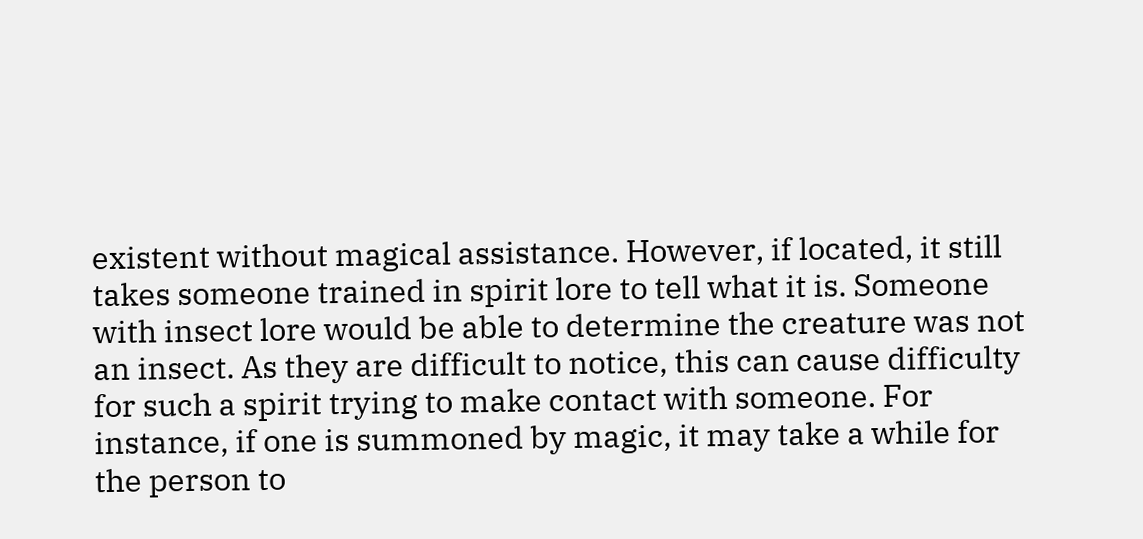existent without magical assistance. However, if located, it still takes someone trained in spirit lore to tell what it is. Someone with insect lore would be able to determine the creature was not an insect. As they are difficult to notice, this can cause difficulty for such a spirit trying to make contact with someone. For instance, if one is summoned by magic, it may take a while for the person to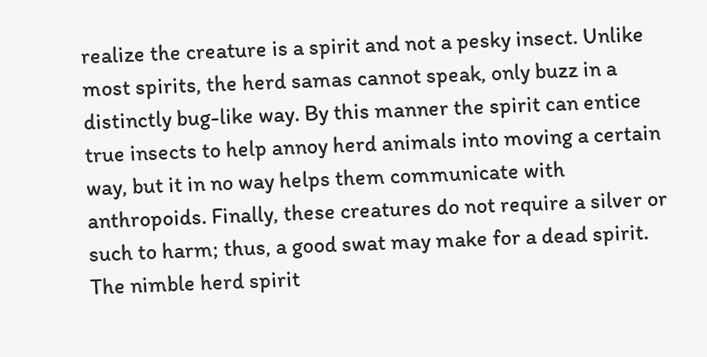realize the creature is a spirit and not a pesky insect. Unlike most spirits, the herd samas cannot speak, only buzz in a distinctly bug-like way. By this manner the spirit can entice true insects to help annoy herd animals into moving a certain way, but it in no way helps them communicate with anthropoids. Finally, these creatures do not require a silver or such to harm; thus, a good swat may make for a dead spirit. The nimble herd spirit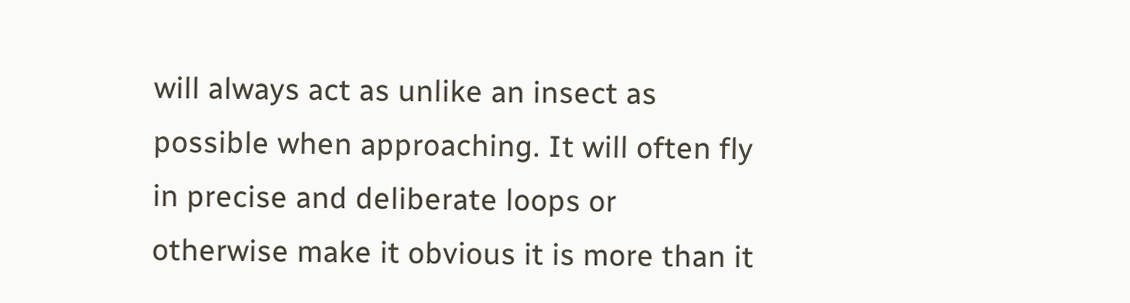will always act as unlike an insect as possible when approaching. It will often fly in precise and deliberate loops or otherwise make it obvious it is more than it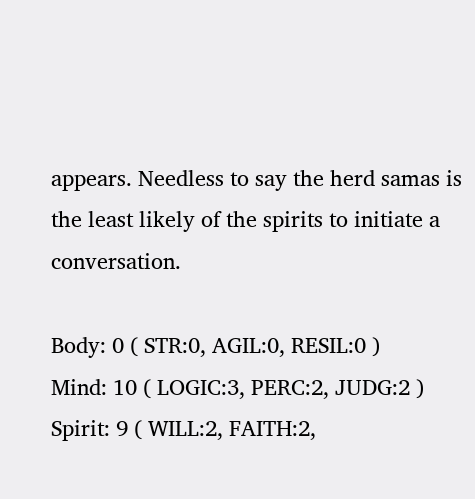appears. Needless to say the herd samas is the least likely of the spirits to initiate a conversation.

Body: 0 ( STR:0, AGIL:0, RESIL:0 )
Mind: 10 ( LOGIC:3, PERC:2, JUDG:2 )
Spirit: 9 ( WILL:2, FAITH:2,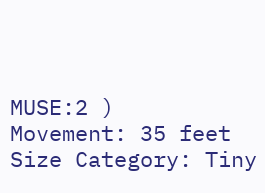MUSE:2 )
Movement: 35 feet
Size Category: Tiny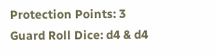Protection Points: 3
Guard Roll Dice: d4 & d4